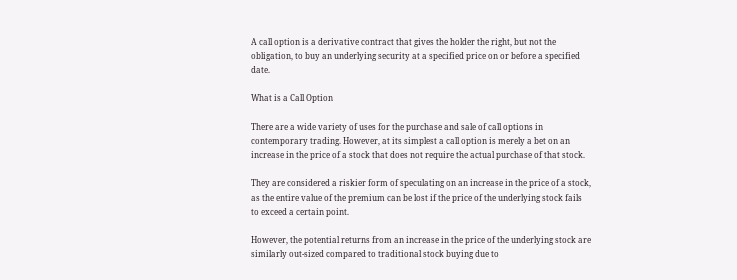A call option is a derivative contract that gives the holder the right, but not the obligation, to buy an underlying security at a specified price on or before a specified date.

What is a Call Option

There are a wide variety of uses for the purchase and sale of call options in contemporary trading. However, at its simplest a call option is merely a bet on an increase in the price of a stock that does not require the actual purchase of that stock.

They are considered a riskier form of speculating on an increase in the price of a stock, as the entire value of the premium can be lost if the price of the underlying stock fails to exceed a certain point.

However, the potential returns from an increase in the price of the underlying stock are similarly out-sized compared to traditional stock buying due to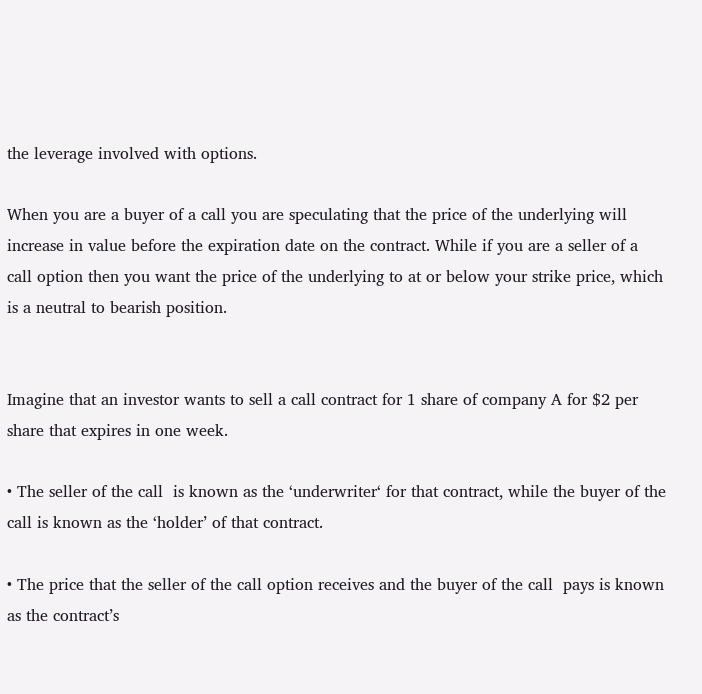the leverage involved with options.

When you are a buyer of a call you are speculating that the price of the underlying will increase in value before the expiration date on the contract. While if you are a seller of a call option then you want the price of the underlying to at or below your strike price, which is a neutral to bearish position.


Imagine that an investor wants to sell a call contract for 1 share of company A for $2 per share that expires in one week.

• The seller of the call  is known as the ‘underwriter‘ for that contract, while the buyer of the call is known as the ‘holder’ of that contract.

• The price that the seller of the call option receives and the buyer of the call  pays is known as the contract’s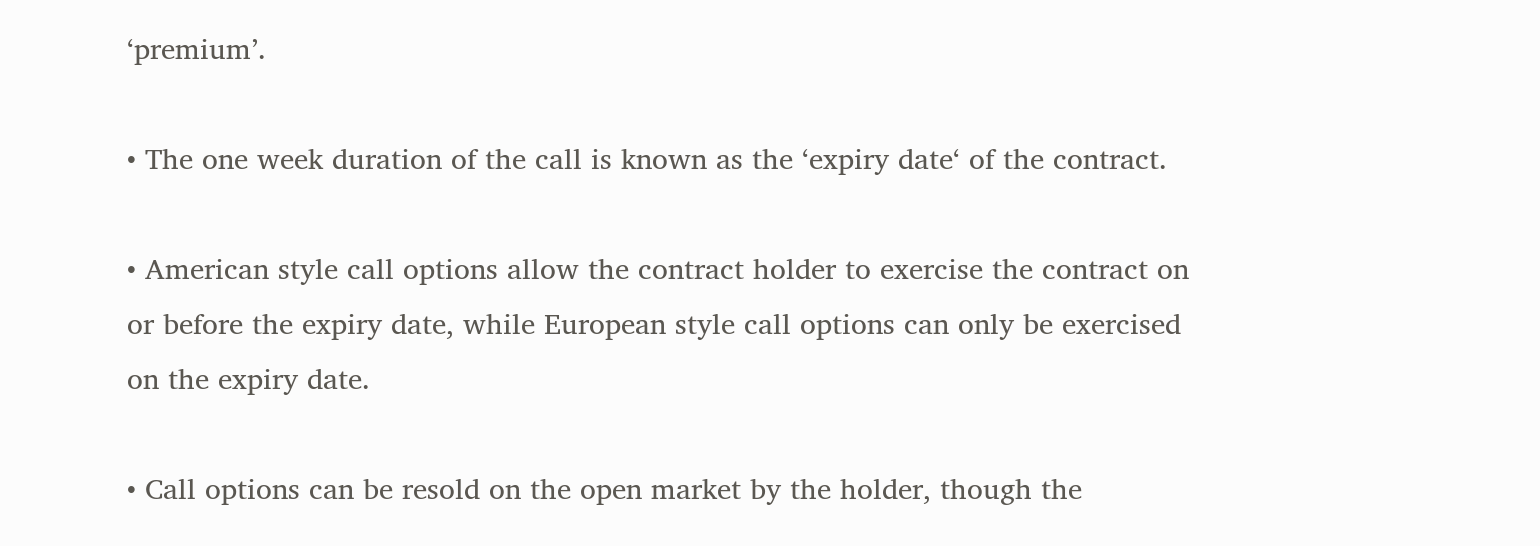‘premium’.

• The one week duration of the call is known as the ‘expiry date‘ of the contract.

• American style call options allow the contract holder to exercise the contract on or before the expiry date, while European style call options can only be exercised on the expiry date.

• Call options can be resold on the open market by the holder, though the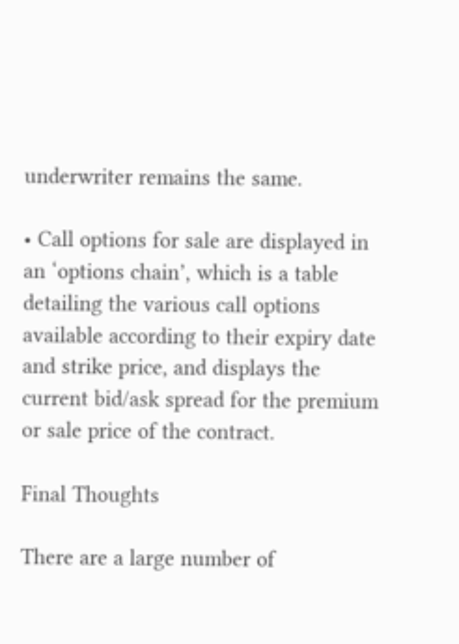underwriter remains the same.

• Call options for sale are displayed in an ‘options chain’, which is a table detailing the various call options available according to their expiry date and strike price, and displays the current bid/ask spread for the premium or sale price of the contract.

Final Thoughts

There are a large number of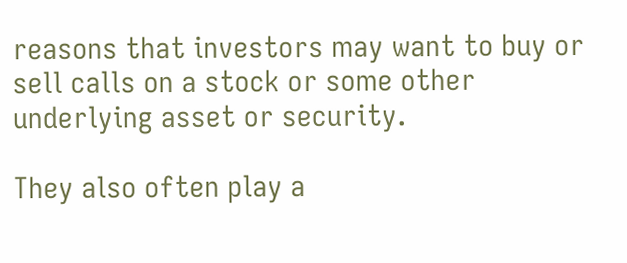reasons that investors may want to buy or sell calls on a stock or some other underlying asset or security.

They also often play a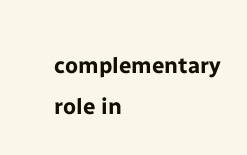complementary role in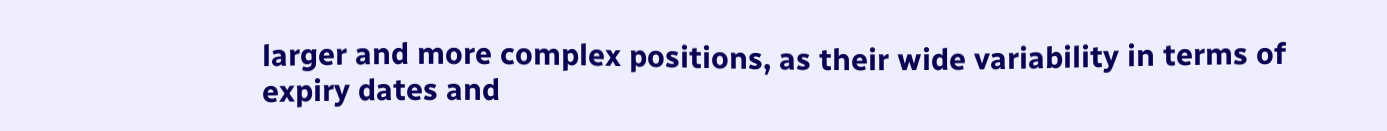larger and more complex positions, as their wide variability in terms of expiry dates and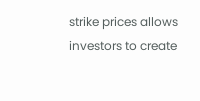strike prices allows investors to create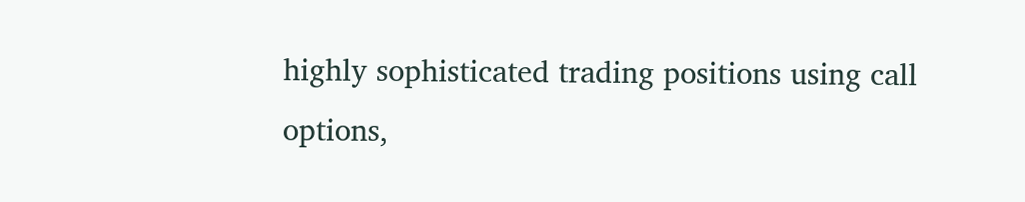highly sophisticated trading positions using call options,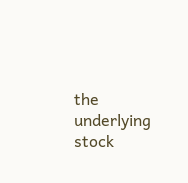the underlying stock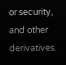or security, and other derivatives.